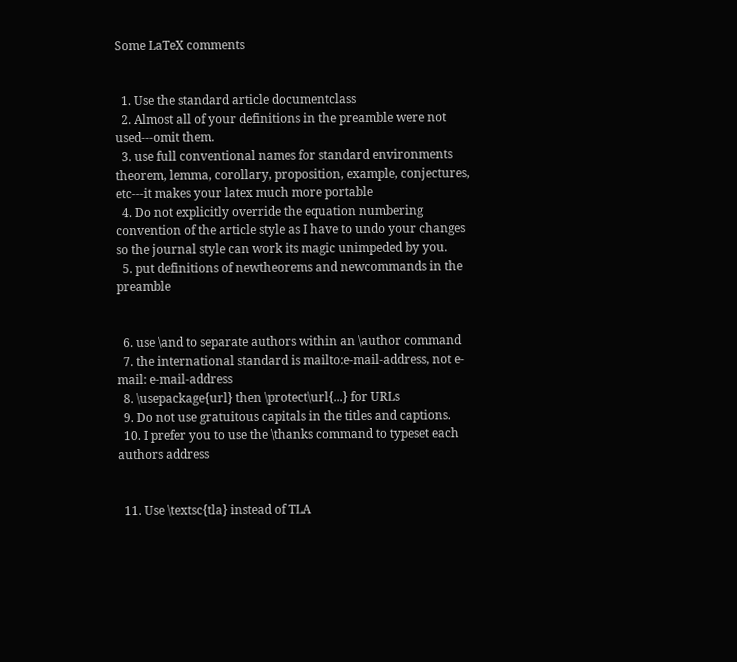Some LaTeX comments


  1. Use the standard article documentclass
  2. Almost all of your definitions in the preamble were not used---omit them.
  3. use full conventional names for standard environments theorem, lemma, corollary, proposition, example, conjectures, etc---it makes your latex much more portable
  4. Do not explicitly override the equation numbering convention of the article style as I have to undo your changes so the journal style can work its magic unimpeded by you.
  5. put definitions of newtheorems and newcommands in the preamble


  6. use \and to separate authors within an \author command
  7. the international standard is mailto:e-mail-address, not e-mail: e-mail-address
  8. \usepackage{url} then \protect\url{...} for URLs
  9. Do not use gratuitous capitals in the titles and captions.
  10. I prefer you to use the \thanks command to typeset each authors address


  11. Use \textsc{tla} instead of TLA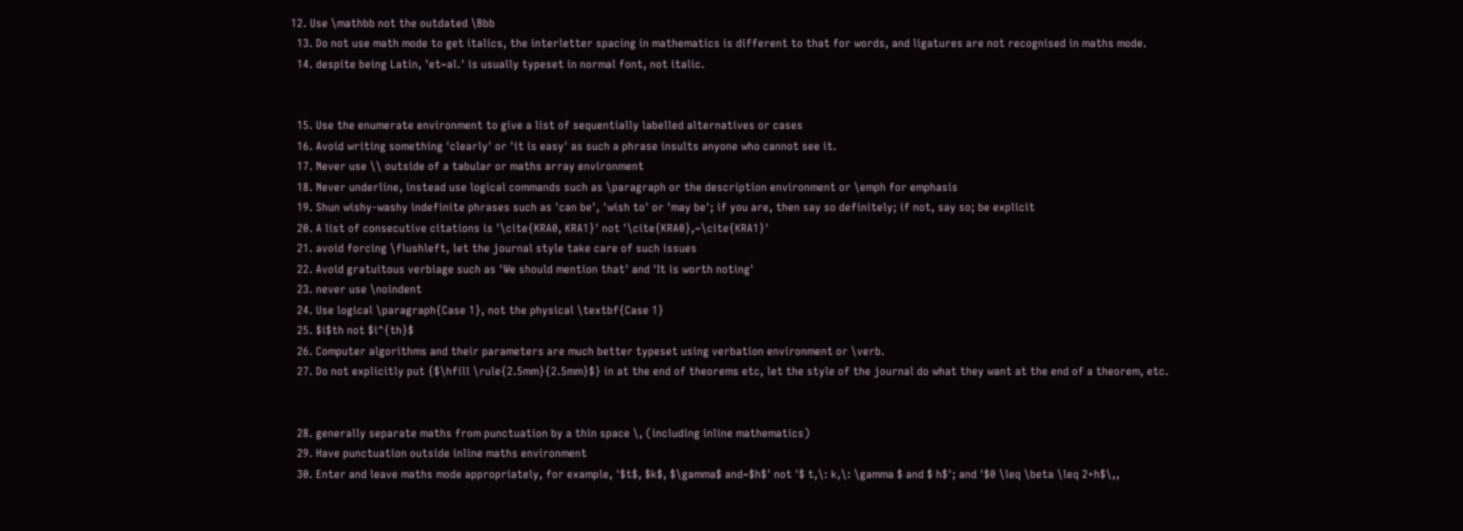12. Use \mathbb not the outdated \Bbb
  13. Do not use math mode to get italics, the interletter spacing in mathematics is different to that for words, and ligatures are not recognised in maths mode.
  14. despite being Latin, 'et~al.' is usually typeset in normal font, not italic.


  15. Use the enumerate environment to give a list of sequentially labelled alternatives or cases
  16. Avoid writing something 'clearly' or 'it is easy' as such a phrase insults anyone who cannot see it.
  17. Never use \\ outside of a tabular or maths array environment
  18. Never underline, instead use logical commands such as \paragraph or the description environment or \emph for emphasis
  19. Shun wishy-washy indefinite phrases such as 'can be', 'wish to' or 'may be'; if you are, then say so definitely; if not, say so; be explicit
  20. A list of consecutive citations is '\cite{KRA0, KRA1}' not '\cite{KRA0},~\cite{KRA1}'
  21. avoid forcing \flushleft, let the journal style take care of such issues
  22. Avoid gratuitous verbiage such as 'We should mention that' and 'It is worth noting'
  23. never use \noindent
  24. Use logical \paragraph{Case 1}, not the physical \textbf{Case 1}
  25. $i$th not $i^{th}$
  26. Computer algorithms and their parameters are much better typeset using verbation environment or \verb.
  27. Do not explicitly put {$\hfill \rule{2.5mm}{2.5mm}$} in at the end of theorems etc, let the style of the journal do what they want at the end of a theorem, etc.


  28. generally separate maths from punctuation by a thin space \, (including inline mathematics)
  29. Have punctuation outside inline maths environment
  30. Enter and leave maths mode appropriately, for example, '$t$, $k$, $\gamma$ and~$h$' not '$ t,\: k,\: \gamma $ and $ h$'; and '$0 \leq \beta \leq 2+h$\,,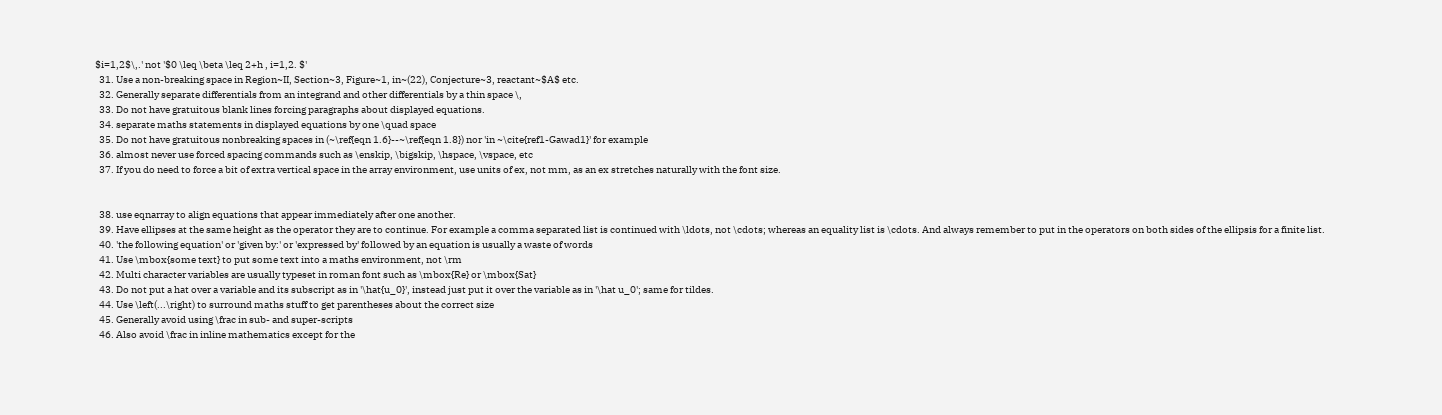$i=1,2$\,.' not '$0 \leq \beta \leq 2+h , i=1,2. $'
  31. Use a non-breaking space in Region~II, Section~3, Figure~1, in~(22), Conjecture~3, reactant~$A$ etc.
  32. Generally separate differentials from an integrand and other differentials by a thin space \,
  33. Do not have gratuitous blank lines forcing paragraphs about displayed equations.
  34. separate maths statements in displayed equations by one \quad space
  35. Do not have gratuitous nonbreaking spaces in (~\ref{eqn 1.6}--~\ref{eqn 1.8}) nor 'in ~\cite{ref1-Gawad1}' for example
  36. almost never use forced spacing commands such as \enskip, \bigskip, \hspace, \vspace, etc
  37. If you do need to force a bit of extra vertical space in the array environment, use units of ex, not mm, as an ex stretches naturally with the font size.


  38. use eqnarray to align equations that appear immediately after one another.
  39. Have ellipses at the same height as the operator they are to continue. For example a comma separated list is continued with \ldots, not \cdots; whereas an equality list is \cdots. And always remember to put in the operators on both sides of the ellipsis for a finite list.
  40. 'the following equation' or 'given by:' or 'expressed by' followed by an equation is usually a waste of words
  41. Use \mbox{some text} to put some text into a maths environment, not \rm
  42. Multi character variables are usually typeset in roman font such as \mbox{Re} or \mbox{Sat}
  43. Do not put a hat over a variable and its subscript as in '\hat{u_0}', instead just put it over the variable as in '\hat u_0'; same for tildes.
  44. Use \left(...\right) to surround maths stuff to get parentheses about the correct size
  45. Generally avoid using \frac in sub- and super-scripts
  46. Also avoid \frac in inline mathematics except for the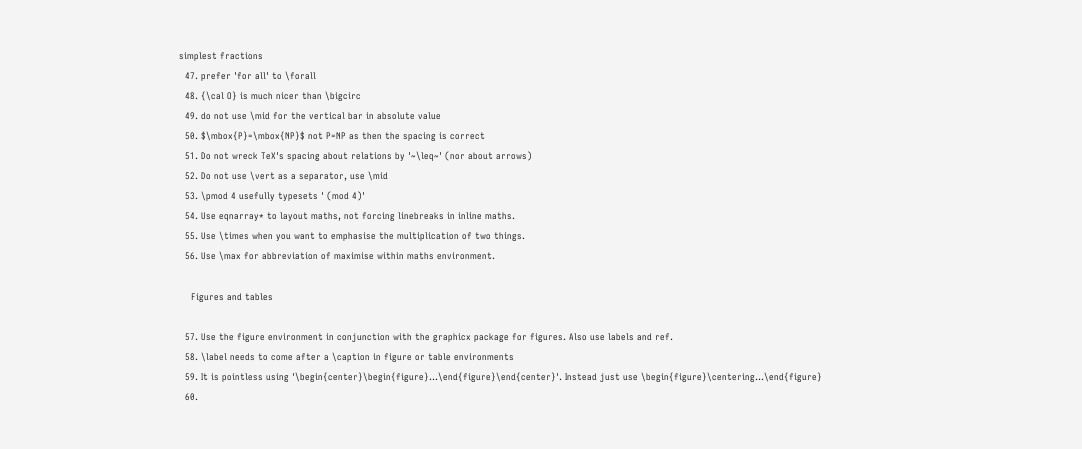simplest fractions
  47. prefer 'for all' to \forall
  48. {\cal O} is much nicer than \bigcirc
  49. do not use \mid for the vertical bar in absolute value
  50. $\mbox{P}=\mbox{NP}$ not P=NP as then the spacing is correct
  51. Do not wreck TeX's spacing about relations by '~\leq~' (nor about arrows)
  52. Do not use \vert as a separator, use \mid
  53. \pmod 4 usefully typesets ' (mod 4)'
  54. Use eqnarray* to layout maths, not forcing linebreaks in inline maths.
  55. Use \times when you want to emphasise the multiplication of two things.
  56. Use \max for abbreviation of maximise within maths environment.

    Figures and tables

  57. Use the figure environment in conjunction with the graphicx package for figures. Also use labels and ref.
  58. \label needs to come after a \caption in figure or table environments
  59. It is pointless using '\begin{center}\begin{figure}...\end{figure}\end{center}'. Instead just use \begin{figure}\centering...\end{figure}
  60.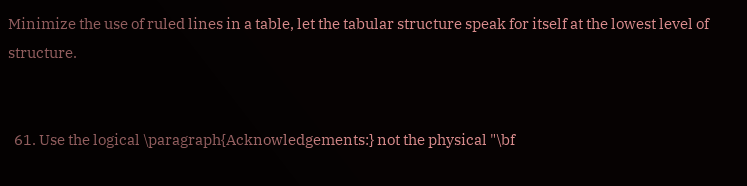Minimize the use of ruled lines in a table, let the tabular structure speak for itself at the lowest level of structure.


  61. Use the logical \paragraph{Acknowledgements:} not the physical "\bf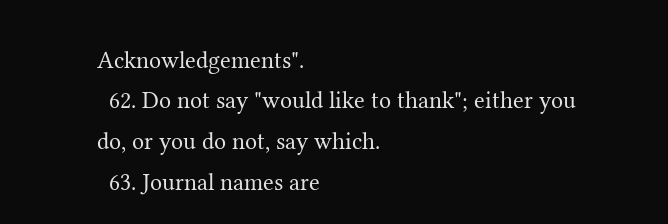Acknowledgements".
  62. Do not say "would like to thank"; either you do, or you do not, say which.
  63. Journal names are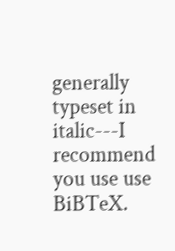generally typeset in italic---I recommend you use use BiBTeX.